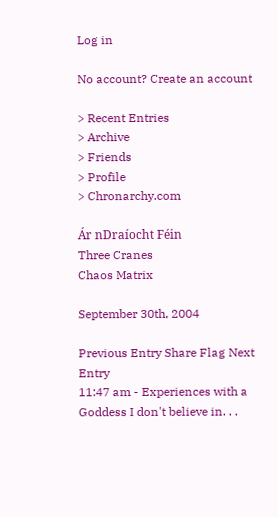Log in

No account? Create an account

> Recent Entries
> Archive
> Friends
> Profile
> Chronarchy.com

Ár nDraíocht Féin
Three Cranes
Chaos Matrix

September 30th, 2004

Previous Entry Share Flag Next Entry
11:47 am - Experiences with a Goddess I don't believe in. . .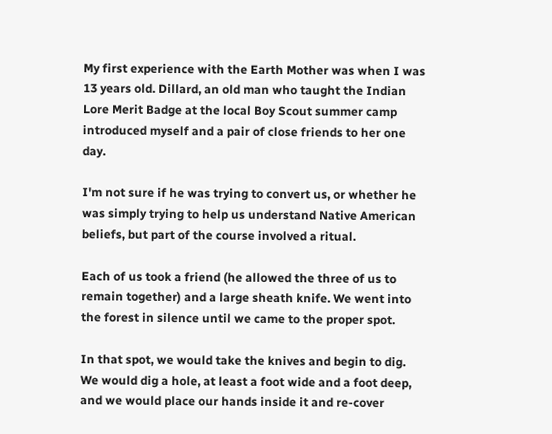My first experience with the Earth Mother was when I was 13 years old. Dillard, an old man who taught the Indian Lore Merit Badge at the local Boy Scout summer camp introduced myself and a pair of close friends to her one day.

I'm not sure if he was trying to convert us, or whether he was simply trying to help us understand Native American beliefs, but part of the course involved a ritual.

Each of us took a friend (he allowed the three of us to remain together) and a large sheath knife. We went into the forest in silence until we came to the proper spot.

In that spot, we would take the knives and begin to dig. We would dig a hole, at least a foot wide and a foot deep, and we would place our hands inside it and re-cover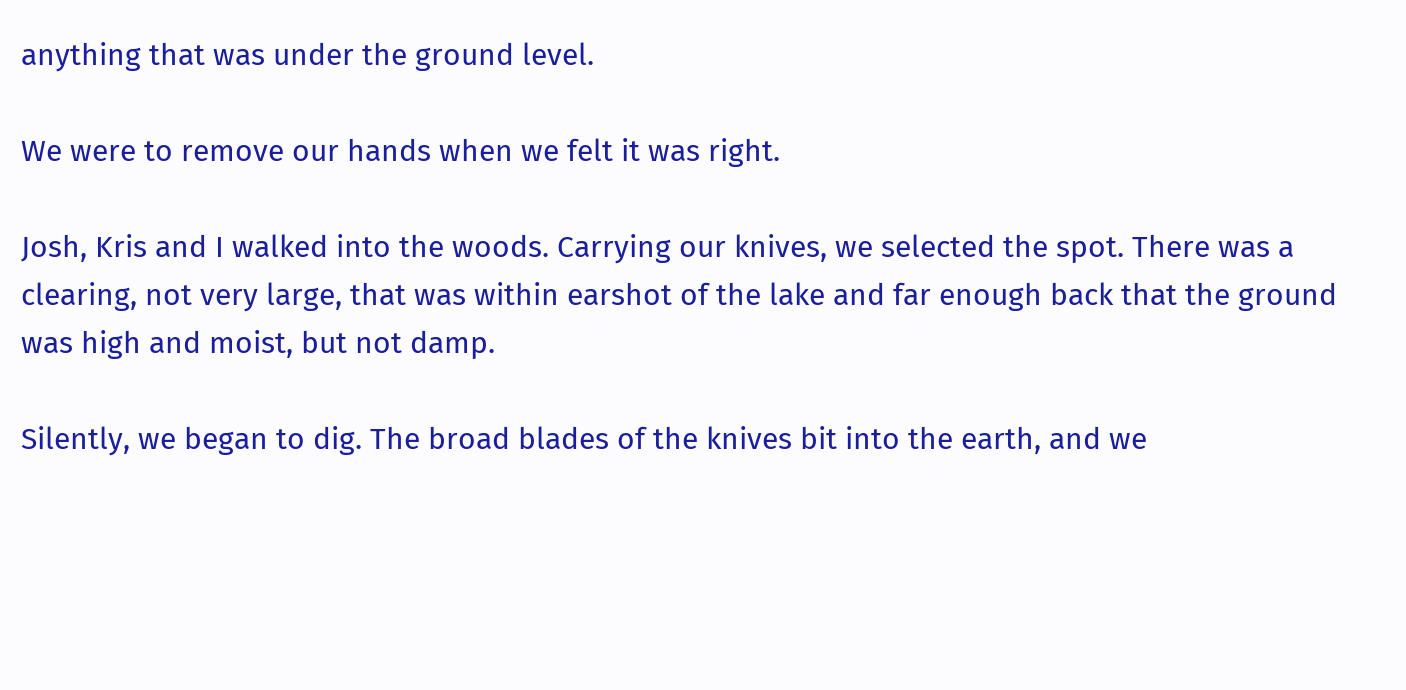anything that was under the ground level.

We were to remove our hands when we felt it was right.

Josh, Kris and I walked into the woods. Carrying our knives, we selected the spot. There was a clearing, not very large, that was within earshot of the lake and far enough back that the ground was high and moist, but not damp.

Silently, we began to dig. The broad blades of the knives bit into the earth, and we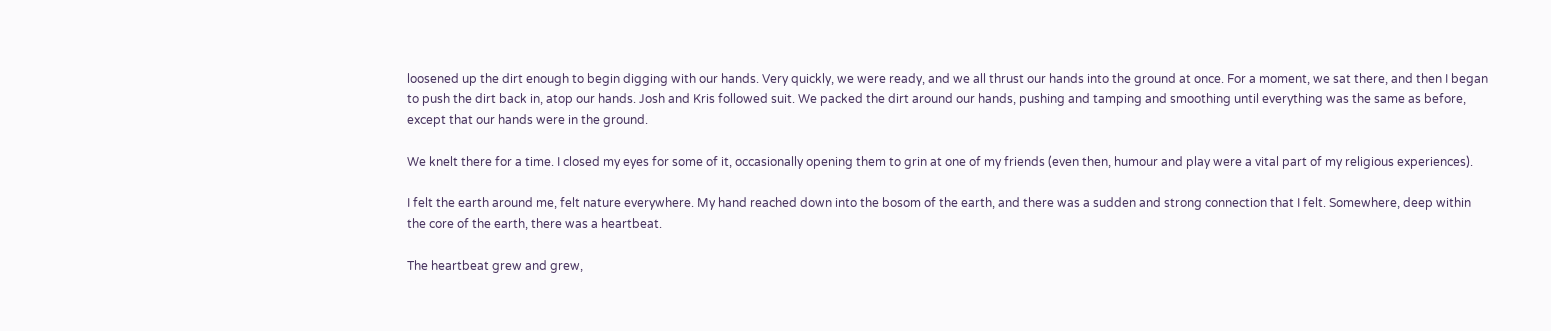loosened up the dirt enough to begin digging with our hands. Very quickly, we were ready, and we all thrust our hands into the ground at once. For a moment, we sat there, and then I began to push the dirt back in, atop our hands. Josh and Kris followed suit. We packed the dirt around our hands, pushing and tamping and smoothing until everything was the same as before, except that our hands were in the ground.

We knelt there for a time. I closed my eyes for some of it, occasionally opening them to grin at one of my friends (even then, humour and play were a vital part of my religious experiences).

I felt the earth around me, felt nature everywhere. My hand reached down into the bosom of the earth, and there was a sudden and strong connection that I felt. Somewhere, deep within the core of the earth, there was a heartbeat.

The heartbeat grew and grew,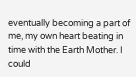eventually becoming a part of me, my own heart beating in time with the Earth Mother. I could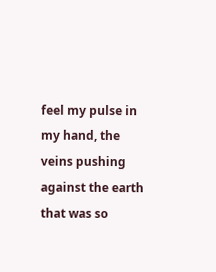feel my pulse in my hand, the veins pushing against the earth that was so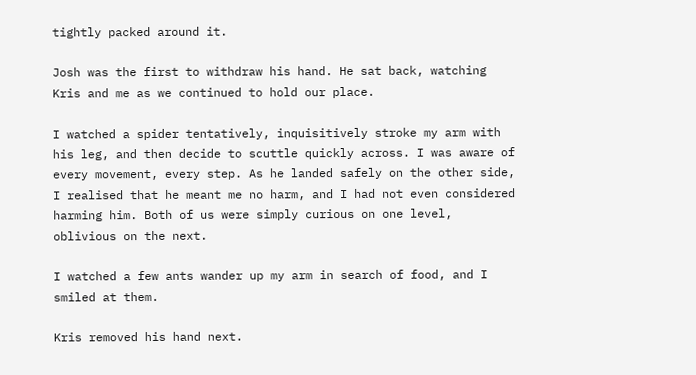tightly packed around it.

Josh was the first to withdraw his hand. He sat back, watching Kris and me as we continued to hold our place.

I watched a spider tentatively, inquisitively stroke my arm with his leg, and then decide to scuttle quickly across. I was aware of every movement, every step. As he landed safely on the other side, I realised that he meant me no harm, and I had not even considered harming him. Both of us were simply curious on one level, oblivious on the next.

I watched a few ants wander up my arm in search of food, and I smiled at them.

Kris removed his hand next.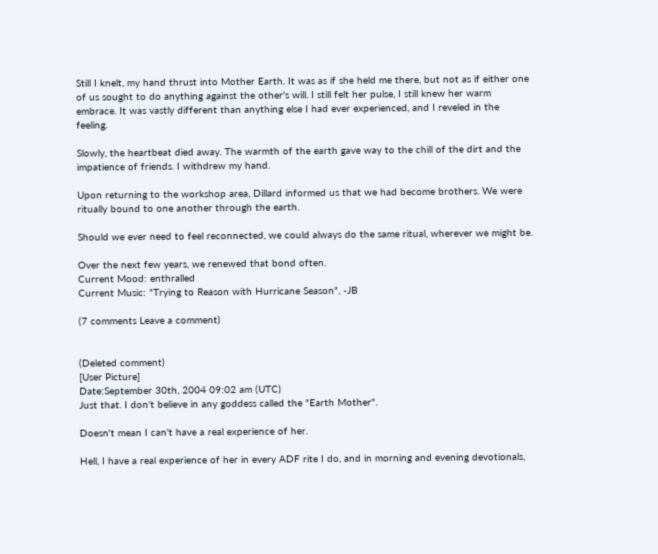Still I knelt, my hand thrust into Mother Earth. It was as if she held me there, but not as if either one of us sought to do anything against the other's will. I still felt her pulse, I still knew her warm embrace. It was vastly different than anything else I had ever experienced, and I reveled in the feeling.

Slowly, the heartbeat died away. The warmth of the earth gave way to the chill of the dirt and the impatience of friends. I withdrew my hand.

Upon returning to the workshop area, Dillard informed us that we had become brothers. We were ritually bound to one another through the earth.

Should we ever need to feel reconnected, we could always do the same ritual, wherever we might be.

Over the next few years, we renewed that bond often.
Current Mood: enthralled
Current Music: "Trying to Reason with Hurricane Season", -JB

(7 comments Leave a comment)


(Deleted comment)
[User Picture]
Date:September 30th, 2004 09:02 am (UTC)
Just that. I don't believe in any goddess called the "Earth Mother".

Doesn't mean I can't have a real experience of her.

Hell, I have a real experience of her in every ADF rite I do, and in morning and evening devotionals,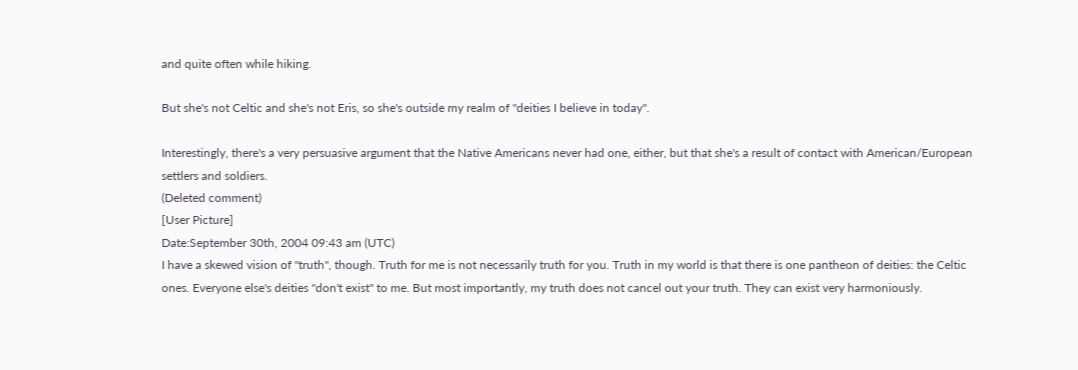and quite often while hiking.

But she's not Celtic and she's not Eris, so she's outside my realm of "deities I believe in today".

Interestingly, there's a very persuasive argument that the Native Americans never had one, either, but that she's a result of contact with American/European settlers and soldiers.
(Deleted comment)
[User Picture]
Date:September 30th, 2004 09:43 am (UTC)
I have a skewed vision of "truth", though. Truth for me is not necessarily truth for you. Truth in my world is that there is one pantheon of deities: the Celtic ones. Everyone else's deities "don't exist" to me. But most importantly, my truth does not cancel out your truth. They can exist very harmoniously.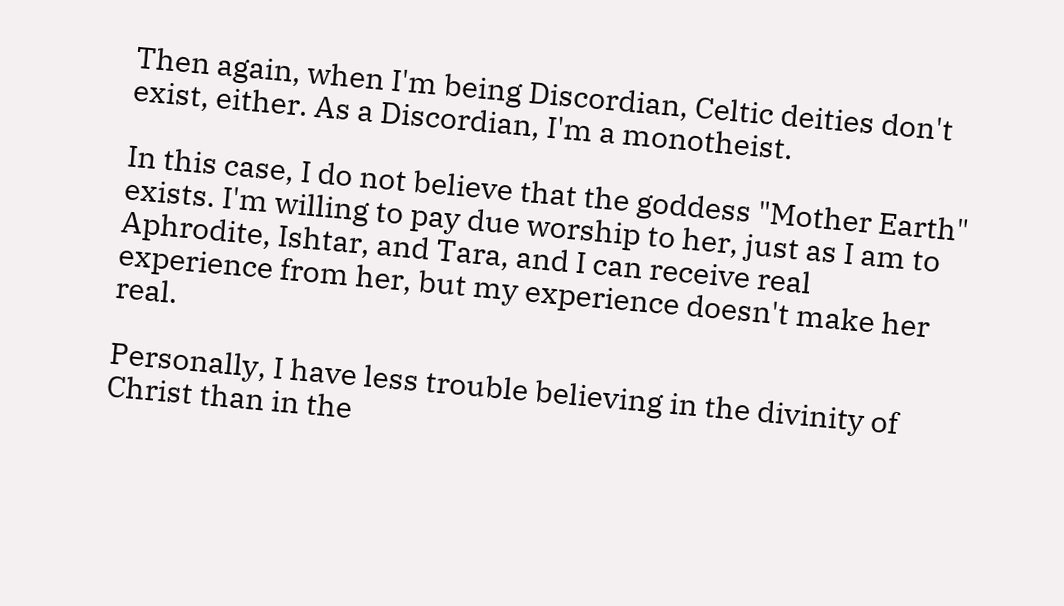Then again, when I'm being Discordian, Celtic deities don't exist, either. As a Discordian, I'm a monotheist.

In this case, I do not believe that the goddess "Mother Earth" exists. I'm willing to pay due worship to her, just as I am to Aphrodite, Ishtar, and Tara, and I can receive real experience from her, but my experience doesn't make her real.

Personally, I have less trouble believing in the divinity of Christ than in the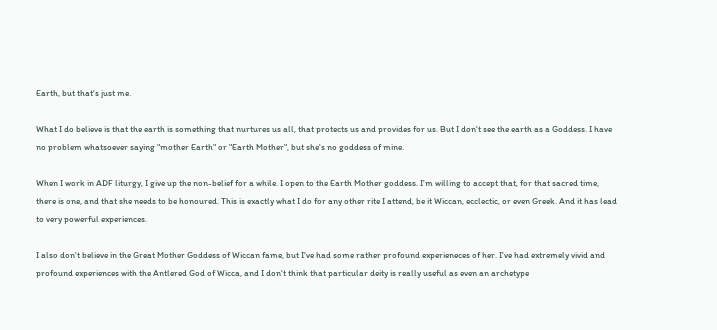Earth, but that's just me.

What I do believe is that the earth is something that nurtures us all, that protects us and provides for us. But I don't see the earth as a Goddess. I have no problem whatsoever saying "mother Earth" or "Earth Mother", but she's no goddess of mine.

When I work in ADF liturgy, I give up the non-belief for a while. I open to the Earth Mother goddess. I'm willing to accept that, for that sacred time, there is one, and that she needs to be honoured. This is exactly what I do for any other rite I attend, be it Wiccan, ecclectic, or even Greek. And it has lead to very powerful experiences.

I also don't believe in the Great Mother Goddess of Wiccan fame, but I've had some rather profound experieneces of her. I've had extremely vivid and profound experiences with the Antlered God of Wicca, and I don't think that particular deity is really useful as even an archetype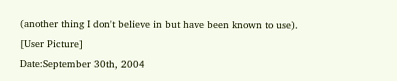(another thing I don't believe in but have been known to use).
[User Picture]
Date:September 30th, 2004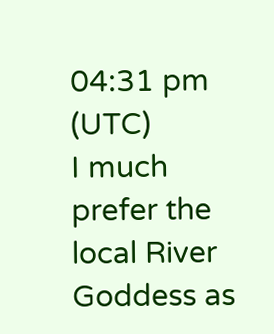04:31 pm (UTC)
I much prefer the local River Goddess as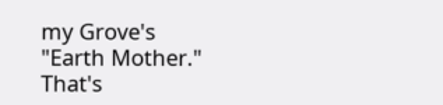my Grove's "Earth Mother." That's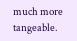much more tangeable.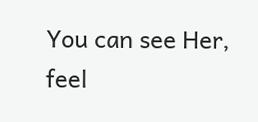You can see Her, feel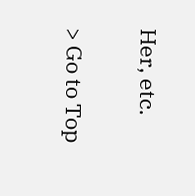Her, etc.

> Go to Top